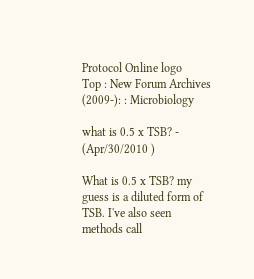Protocol Online logo
Top : New Forum Archives (2009-): : Microbiology

what is 0.5 x TSB? - (Apr/30/2010 )

What is 0.5 x TSB? my guess is a diluted form of TSB. I've also seen methods call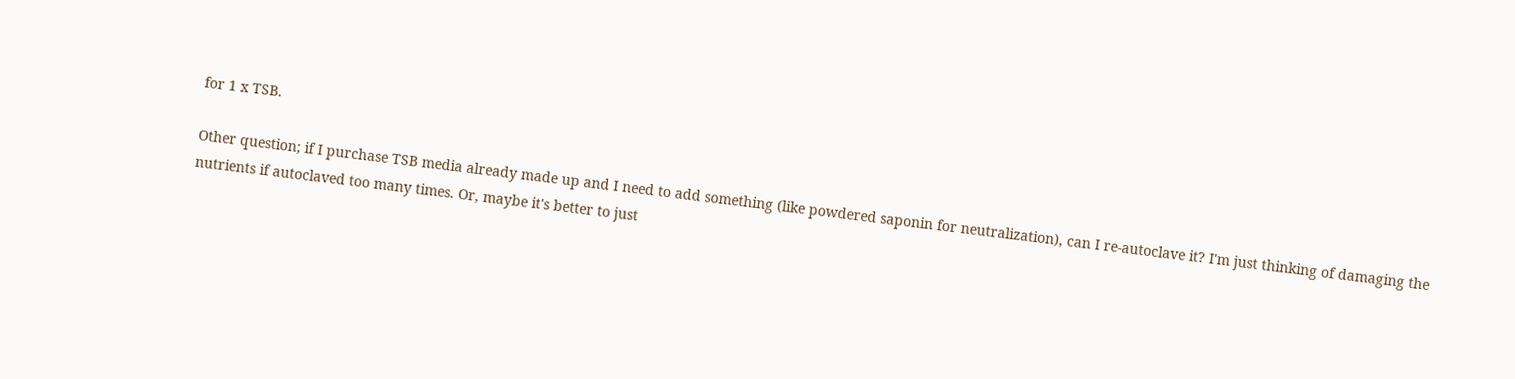for 1 x TSB.

Other question; if I purchase TSB media already made up and I need to add something (like powdered saponin for neutralization), can I re-autoclave it? I'm just thinking of damaging the nutrients if autoclaved too many times. Or, maybe it's better to just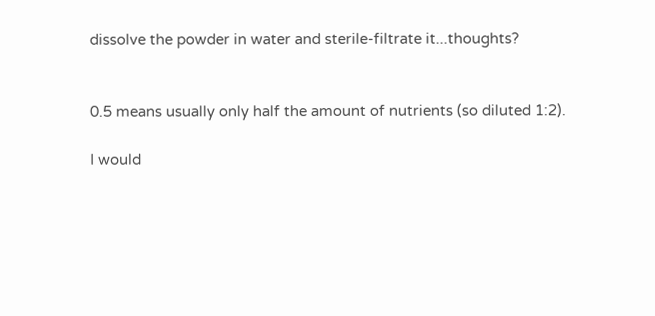dissolve the powder in water and sterile-filtrate it...thoughts?


0.5 means usually only half the amount of nutrients (so diluted 1:2).

I would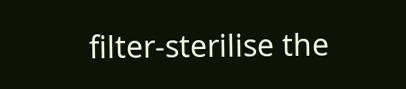filter-sterilise the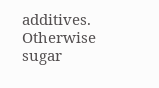additives. Otherwise sugar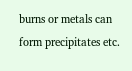burns or metals can form precipitates etc.